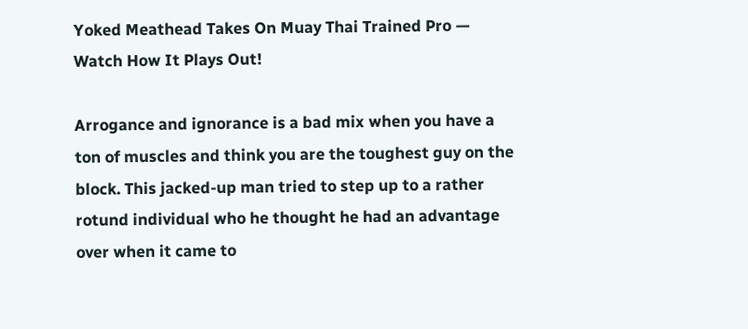Yoked Meathead Takes On Muay Thai Trained Pro — Watch How It Plays Out!

Arrogance and ignorance is a bad mix when you have a ton of muscles and think you are the toughest guy on the block. This jacked-up man tried to step up to a rather rotund individual who he thought he had an advantage over when it came to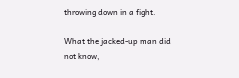throwing down in a fight.

What the jacked-up man did not know,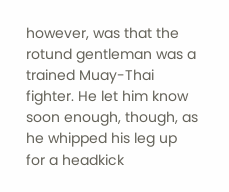however, was that the rotund gentleman was a trained Muay-Thai fighter. He let him know soon enough, though, as he whipped his leg up for a headkick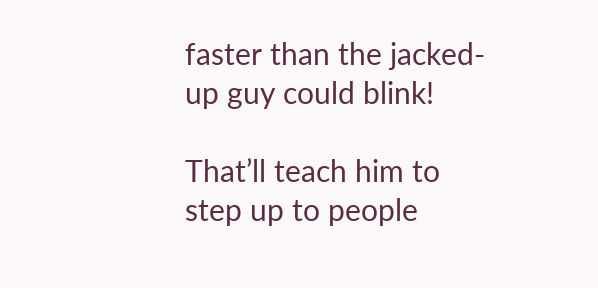faster than the jacked-up guy could blink!

That’ll teach him to step up to people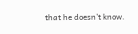that he doesn’t know.